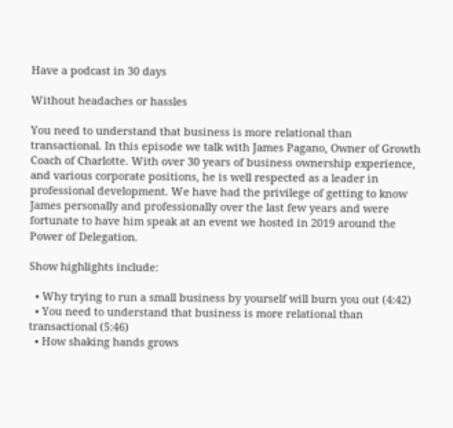Have a podcast in 30 days

Without headaches or hassles

You need to understand that business is more relational than transactional. In this episode we talk with James Pagano, Owner of Growth Coach of Charlotte. With over 30 years of business ownership experience, and various corporate positions, he is well respected as a leader in professional development. We have had the privilege of getting to know James personally and professionally over the last few years and were fortunate to have him speak at an event we hosted in 2019 around the Power of Delegation.

Show highlights include:

  • Why trying to run a small business by yourself will burn you out (4:42)
  • You need to understand that business is more relational than transactional (5:46)
  • How shaking hands grows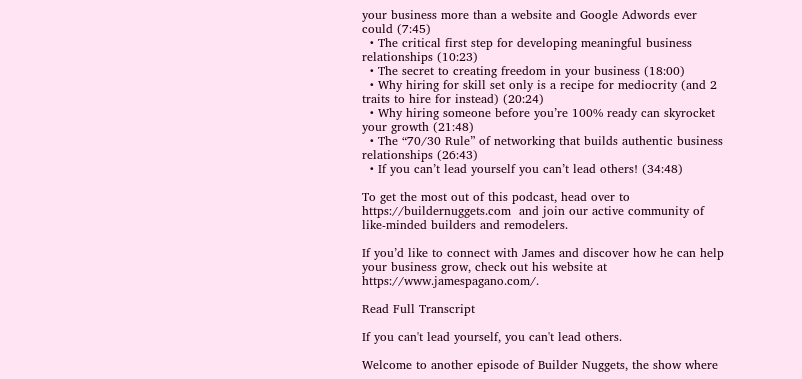your business more than a website and Google Adwords ever could (7:45)
  • The critical first step for developing meaningful business relationships (10:23)
  • The secret to creating freedom in your business (18:00)
  • Why hiring for skill set only is a recipe for mediocrity (and 2 traits to hire for instead) (20:24)
  • Why hiring someone before you’re 100% ready can skyrocket your growth (21:48)
  • The “70/30 Rule” of networking that builds authentic business relationships (26:43)
  • If you can’t lead yourself you can’t lead others! (34:48)

To get the most out of this podcast, head over to https://buildernuggets.com  and join our active community of like-minded builders and remodelers.

If you’d like to connect with James and discover how he can help your business grow, check out his website at https://www.jamespagano.com/.

Read Full Transcript

If you can't lead yourself, you can't lead others.

Welcome to another episode of Builder Nuggets, the show where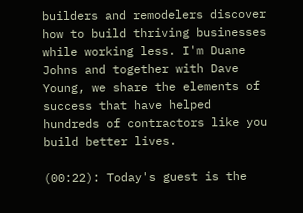builders and remodelers discover how to build thriving businesses while working less. I'm Duane Johns and together with Dave Young, we share the elements of success that have helped hundreds of contractors like you build better lives.

(00:22): Today's guest is the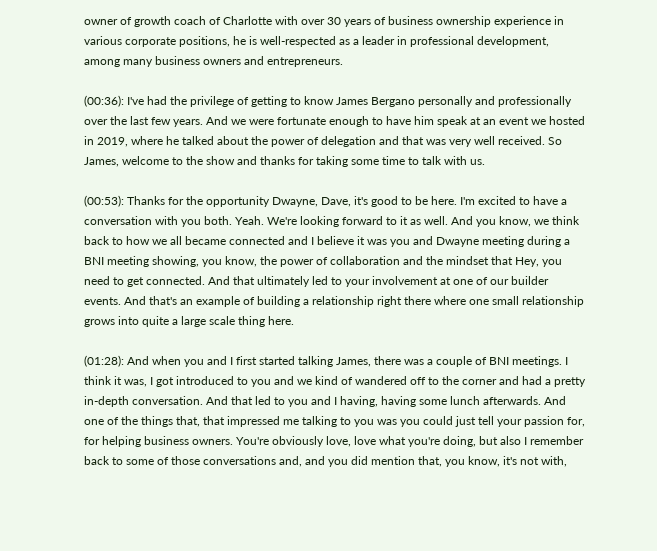owner of growth coach of Charlotte with over 30 years of business ownership experience in various corporate positions, he is well-respected as a leader in professional development, among many business owners and entrepreneurs.

(00:36): I've had the privilege of getting to know James Bergano personally and professionally over the last few years. And we were fortunate enough to have him speak at an event we hosted in 2019, where he talked about the power of delegation and that was very well received. So James, welcome to the show and thanks for taking some time to talk with us.

(00:53): Thanks for the opportunity Dwayne, Dave, it's good to be here. I'm excited to have a conversation with you both. Yeah. We're looking forward to it as well. And you know, we think back to how we all became connected and I believe it was you and Dwayne meeting during a BNI meeting showing, you know, the power of collaboration and the mindset that Hey, you need to get connected. And that ultimately led to your involvement at one of our builder events. And that's an example of building a relationship right there where one small relationship grows into quite a large scale thing here.

(01:28): And when you and I first started talking James, there was a couple of BNI meetings. I think it was, I got introduced to you and we kind of wandered off to the corner and had a pretty in-depth conversation. And that led to you and I having, having some lunch afterwards. And one of the things that, that impressed me talking to you was you could just tell your passion for, for helping business owners. You're obviously love, love what you're doing, but also I remember back to some of those conversations and, and you did mention that, you know, it's not with,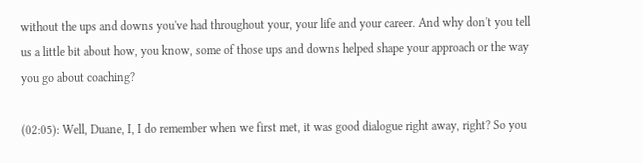without the ups and downs you've had throughout your, your life and your career. And why don't you tell us a little bit about how, you know, some of those ups and downs helped shape your approach or the way you go about coaching?

(02:05): Well, Duane, I, I do remember when we first met, it was good dialogue right away, right? So you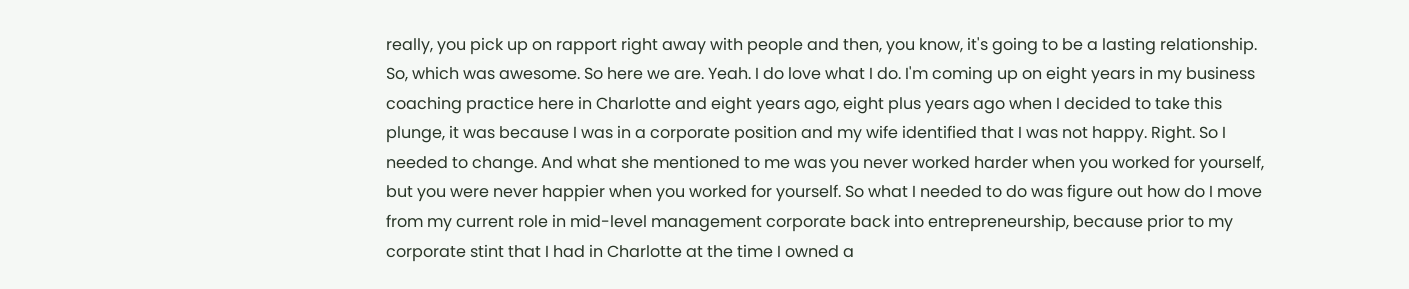really, you pick up on rapport right away with people and then, you know, it's going to be a lasting relationship. So, which was awesome. So here we are. Yeah. I do love what I do. I'm coming up on eight years in my business coaching practice here in Charlotte and eight years ago, eight plus years ago when I decided to take this plunge, it was because I was in a corporate position and my wife identified that I was not happy. Right. So I needed to change. And what she mentioned to me was you never worked harder when you worked for yourself, but you were never happier when you worked for yourself. So what I needed to do was figure out how do I move from my current role in mid-level management corporate back into entrepreneurship, because prior to my corporate stint that I had in Charlotte at the time I owned a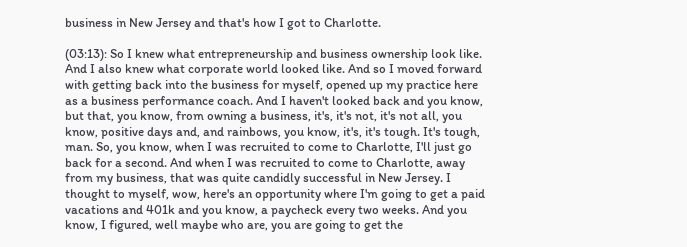business in New Jersey and that's how I got to Charlotte.

(03:13): So I knew what entrepreneurship and business ownership look like. And I also knew what corporate world looked like. And so I moved forward with getting back into the business for myself, opened up my practice here as a business performance coach. And I haven't looked back and you know, but that, you know, from owning a business, it's, it's not, it's not all, you know, positive days and, and rainbows, you know, it's, it's tough. It's tough, man. So, you know, when I was recruited to come to Charlotte, I'll just go back for a second. And when I was recruited to come to Charlotte, away from my business, that was quite candidly successful in New Jersey. I thought to myself, wow, here's an opportunity where I'm going to get a paid vacations and 401k and you know, a paycheck every two weeks. And you know, I figured, well maybe who are, you are going to get the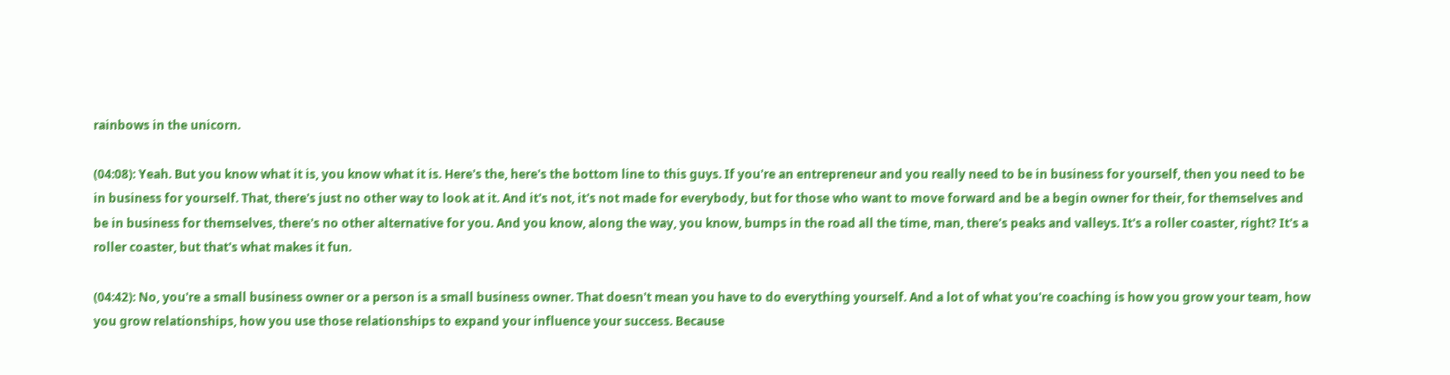rainbows in the unicorn.

(04:08): Yeah. But you know what it is, you know what it is. Here's the, here's the bottom line to this guys. If you're an entrepreneur and you really need to be in business for yourself, then you need to be in business for yourself. That, there's just no other way to look at it. And it's not, it's not made for everybody, but for those who want to move forward and be a begin owner for their, for themselves and be in business for themselves, there's no other alternative for you. And you know, along the way, you know, bumps in the road all the time, man, there's peaks and valleys. It's a roller coaster, right? It's a roller coaster, but that's what makes it fun.

(04:42): No, you're a small business owner or a person is a small business owner. That doesn't mean you have to do everything yourself. And a lot of what you're coaching is how you grow your team, how you grow relationships, how you use those relationships to expand your influence your success. Because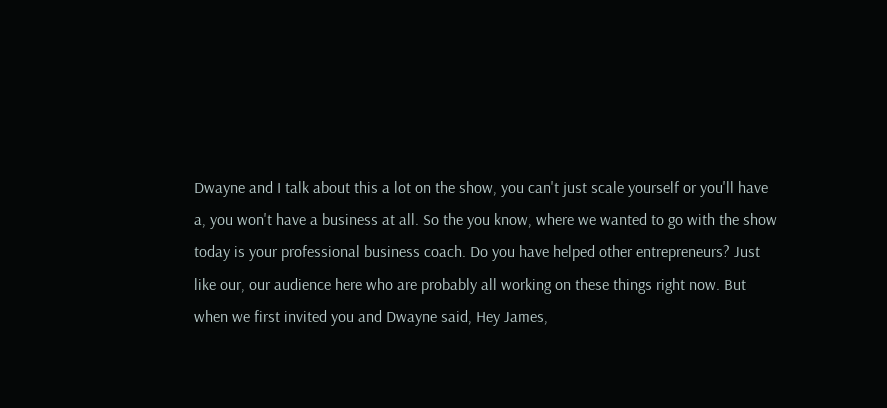Dwayne and I talk about this a lot on the show, you can't just scale yourself or you'll have a, you won't have a business at all. So the you know, where we wanted to go with the show today is your professional business coach. Do you have helped other entrepreneurs? Just like our, our audience here who are probably all working on these things right now. But when we first invited you and Dwayne said, Hey James,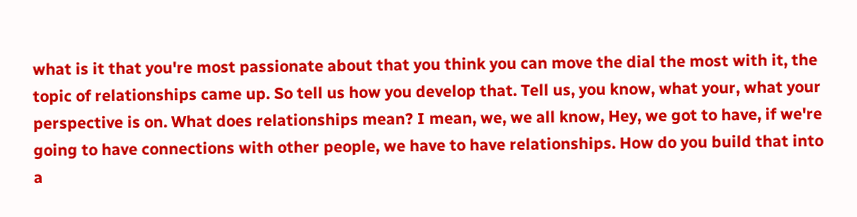what is it that you're most passionate about that you think you can move the dial the most with it, the topic of relationships came up. So tell us how you develop that. Tell us, you know, what your, what your perspective is on. What does relationships mean? I mean, we, we all know, Hey, we got to have, if we're going to have connections with other people, we have to have relationships. How do you build that into a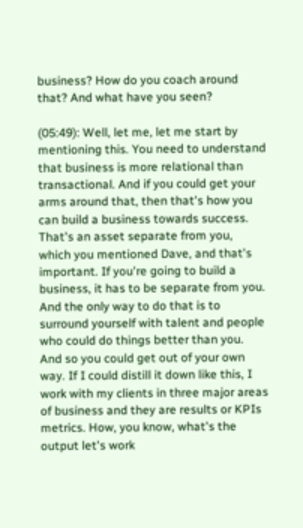business? How do you coach around that? And what have you seen?

(05:49): Well, let me, let me start by mentioning this. You need to understand that business is more relational than transactional. And if you could get your arms around that, then that's how you can build a business towards success. That's an asset separate from you, which you mentioned Dave, and that's important. If you're going to build a business, it has to be separate from you. And the only way to do that is to surround yourself with talent and people who could do things better than you. And so you could get out of your own way. If I could distill it down like this, I work with my clients in three major areas of business and they are results or KPIs metrics. How, you know, what's the output let's work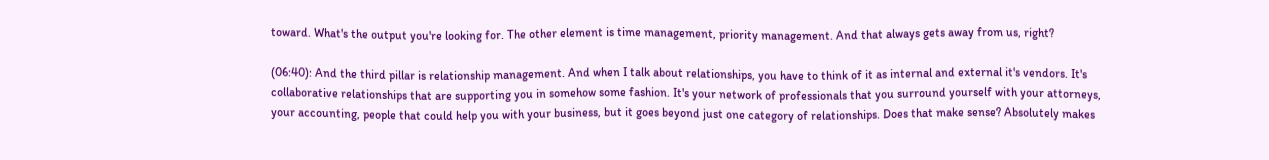toward. What's the output you're looking for. The other element is time management, priority management. And that always gets away from us, right?

(06:40): And the third pillar is relationship management. And when I talk about relationships, you have to think of it as internal and external it's vendors. It's collaborative relationships that are supporting you in somehow some fashion. It's your network of professionals that you surround yourself with your attorneys, your accounting, people that could help you with your business, but it goes beyond just one category of relationships. Does that make sense? Absolutely makes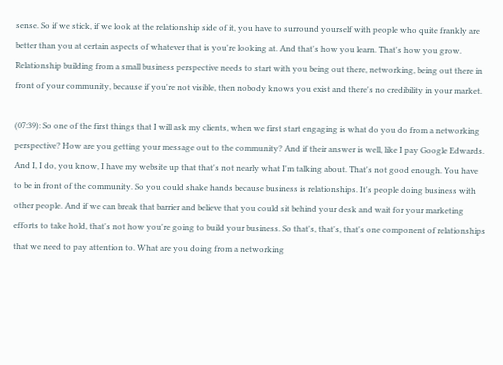sense. So if we stick, if we look at the relationship side of it, you have to surround yourself with people who quite frankly are better than you at certain aspects of whatever that is you're looking at. And that's how you learn. That's how you grow. Relationship building from a small business perspective needs to start with you being out there, networking, being out there in front of your community, because if you're not visible, then nobody knows you exist and there's no credibility in your market.

(07:39): So one of the first things that I will ask my clients, when we first start engaging is what do you do from a networking perspective? How are you getting your message out to the community? And if their answer is well, like I pay Google Edwards. And I, I do, you know, I have my website up that that's not nearly what I'm talking about. That's not good enough. You have to be in front of the community. So you could shake hands because business is relationships. It's people doing business with other people. And if we can break that barrier and believe that you could sit behind your desk and wait for your marketing efforts to take hold, that's not how you're going to build your business. So that's, that's, that's one component of relationships that we need to pay attention to. What are you doing from a networking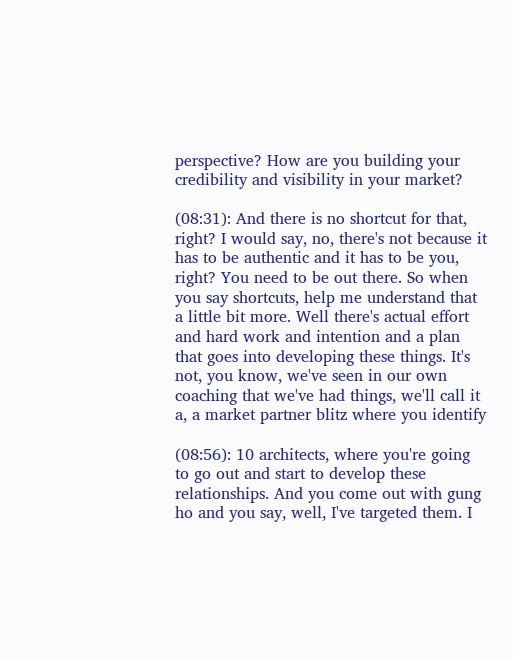perspective? How are you building your credibility and visibility in your market?

(08:31): And there is no shortcut for that, right? I would say, no, there's not because it has to be authentic and it has to be you, right? You need to be out there. So when you say shortcuts, help me understand that a little bit more. Well there's actual effort and hard work and intention and a plan that goes into developing these things. It's not, you know, we've seen in our own coaching that we've had things, we'll call it a, a market partner blitz where you identify

(08:56): 10 architects, where you're going to go out and start to develop these relationships. And you come out with gung ho and you say, well, I've targeted them. I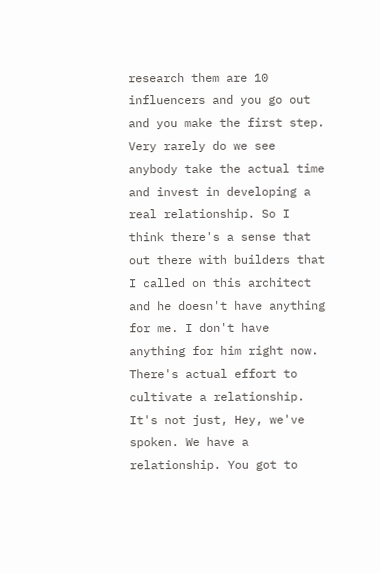research them are 10 influencers and you go out and you make the first step. Very rarely do we see anybody take the actual time and invest in developing a real relationship. So I think there's a sense that out there with builders that I called on this architect and he doesn't have anything for me. I don't have anything for him right now. There's actual effort to cultivate a relationship. It's not just, Hey, we've spoken. We have a relationship. You got to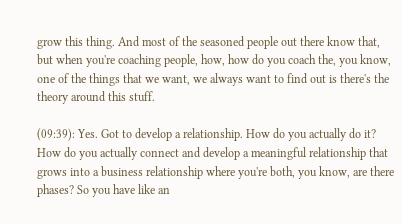grow this thing. And most of the seasoned people out there know that, but when you're coaching people, how, how do you coach the, you know, one of the things that we want, we always want to find out is there's the theory around this stuff.

(09:39): Yes. Got to develop a relationship. How do you actually do it? How do you actually connect and develop a meaningful relationship that grows into a business relationship where you're both, you know, are there phases? So you have like an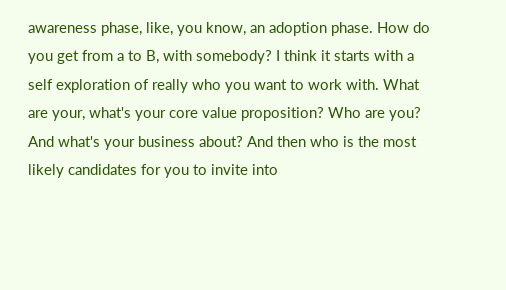awareness phase, like, you know, an adoption phase. How do you get from a to B, with somebody? I think it starts with a self exploration of really who you want to work with. What are your, what's your core value proposition? Who are you? And what's your business about? And then who is the most likely candidates for you to invite into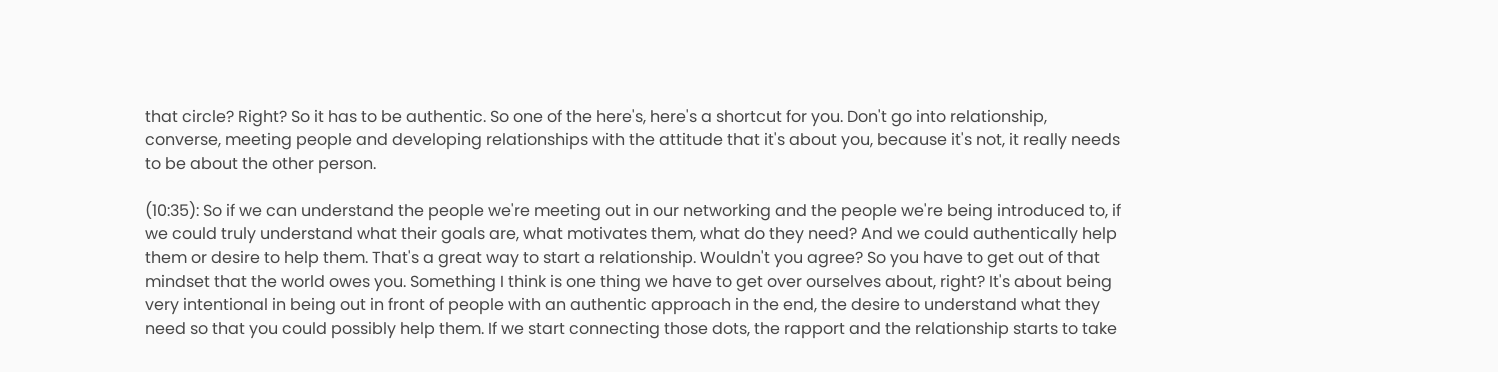that circle? Right? So it has to be authentic. So one of the here's, here's a shortcut for you. Don't go into relationship, converse, meeting people and developing relationships with the attitude that it's about you, because it's not, it really needs to be about the other person.

(10:35): So if we can understand the people we're meeting out in our networking and the people we're being introduced to, if we could truly understand what their goals are, what motivates them, what do they need? And we could authentically help them or desire to help them. That's a great way to start a relationship. Wouldn't you agree? So you have to get out of that mindset that the world owes you. Something I think is one thing we have to get over ourselves about, right? It's about being very intentional in being out in front of people with an authentic approach in the end, the desire to understand what they need so that you could possibly help them. If we start connecting those dots, the rapport and the relationship starts to take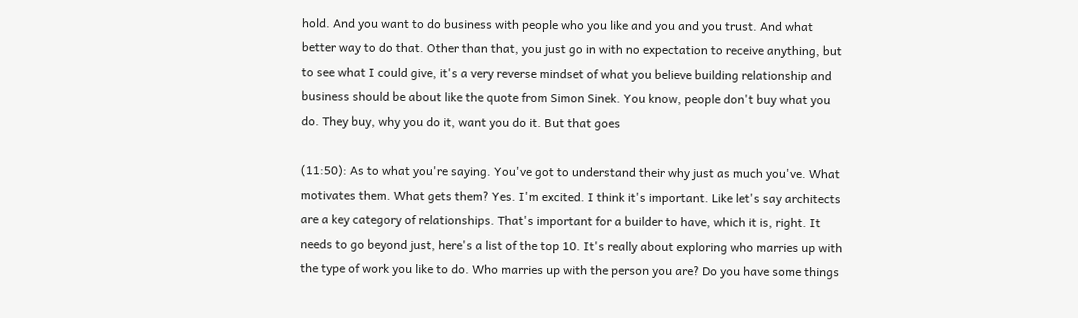hold. And you want to do business with people who you like and you and you trust. And what better way to do that. Other than that, you just go in with no expectation to receive anything, but to see what I could give, it's a very reverse mindset of what you believe building relationship and business should be about like the quote from Simon Sinek. You know, people don't buy what you do. They buy, why you do it, want you do it. But that goes

(11:50): As to what you're saying. You've got to understand their why just as much you've. What motivates them. What gets them? Yes. I'm excited. I think it's important. Like let's say architects are a key category of relationships. That's important for a builder to have, which it is, right. It needs to go beyond just, here's a list of the top 10. It's really about exploring who marries up with the type of work you like to do. Who marries up with the person you are? Do you have some things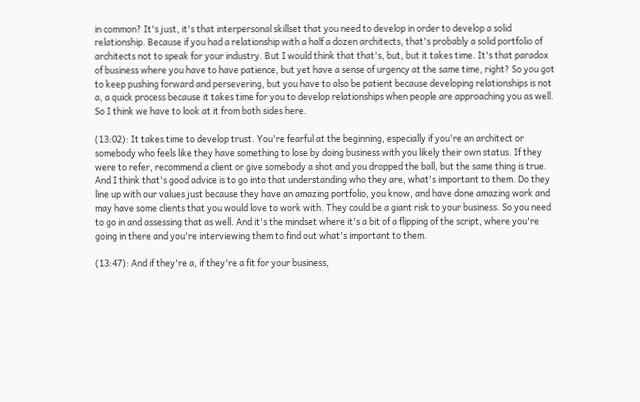in common? It's just, it's that interpersonal skillset that you need to develop in order to develop a solid relationship. Because if you had a relationship with a half a dozen architects, that's probably a solid portfolio of architects not to speak for your industry. But I would think that that's, but, but it takes time. It's that paradox of business where you have to have patience, but yet have a sense of urgency at the same time, right? So you got to keep pushing forward and persevering, but you have to also be patient because developing relationships is not a, a quick process because it takes time for you to develop relationships when people are approaching you as well. So I think we have to look at it from both sides here.

(13:02): It takes time to develop trust. You're fearful at the beginning, especially if you're an architect or somebody who feels like they have something to lose by doing business with you likely their own status. If they were to refer, recommend a client or give somebody a shot and you dropped the ball, but the same thing is true. And I think that's good advice is to go into that understanding who they are, what's important to them. Do they line up with our values just because they have an amazing portfolio, you know, and have done amazing work and may have some clients that you would love to work with. They could be a giant risk to your business. So you need to go in and assessing that as well. And it's the mindset where it's a bit of a flipping of the script, where you're going in there and you're interviewing them to find out what's important to them.

(13:47): And if they're a, if they're a fit for your business,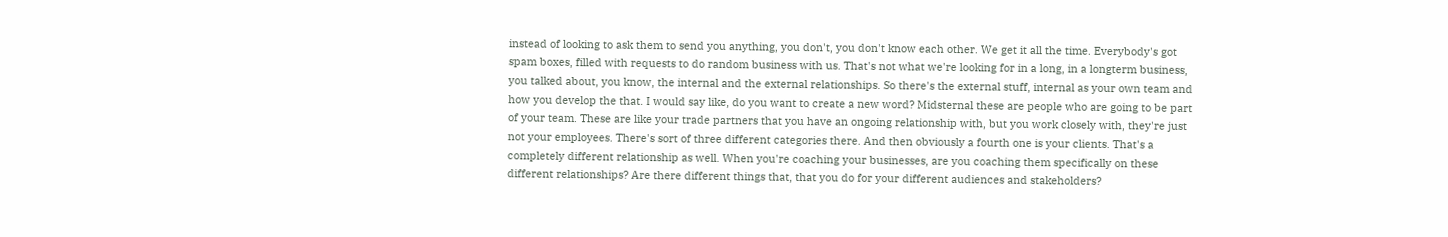instead of looking to ask them to send you anything, you don't, you don't know each other. We get it all the time. Everybody's got spam boxes, filled with requests to do random business with us. That's not what we're looking for in a long, in a longterm business, you talked about, you know, the internal and the external relationships. So there's the external stuff, internal as your own team and how you develop the that. I would say like, do you want to create a new word? Midsternal these are people who are going to be part of your team. These are like your trade partners that you have an ongoing relationship with, but you work closely with, they're just not your employees. There's sort of three different categories there. And then obviously a fourth one is your clients. That's a completely different relationship as well. When you're coaching your businesses, are you coaching them specifically on these different relationships? Are there different things that, that you do for your different audiences and stakeholders?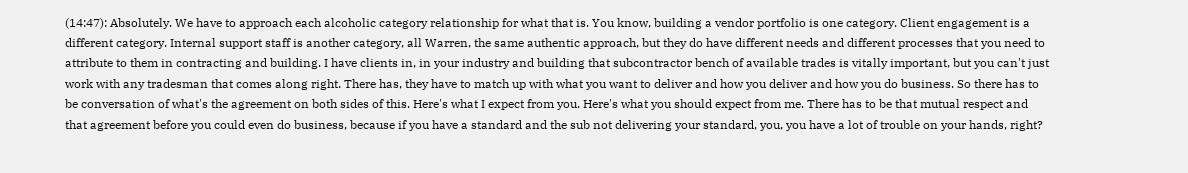(14:47): Absolutely. We have to approach each alcoholic category relationship for what that is. You know, building a vendor portfolio is one category. Client engagement is a different category. Internal support staff is another category, all Warren, the same authentic approach, but they do have different needs and different processes that you need to attribute to them in contracting and building. I have clients in, in your industry and building that subcontractor bench of available trades is vitally important, but you can't just work with any tradesman that comes along right. There has, they have to match up with what you want to deliver and how you deliver and how you do business. So there has to be conversation of what's the agreement on both sides of this. Here's what I expect from you. Here's what you should expect from me. There has to be that mutual respect and that agreement before you could even do business, because if you have a standard and the sub not delivering your standard, you, you have a lot of trouble on your hands, right?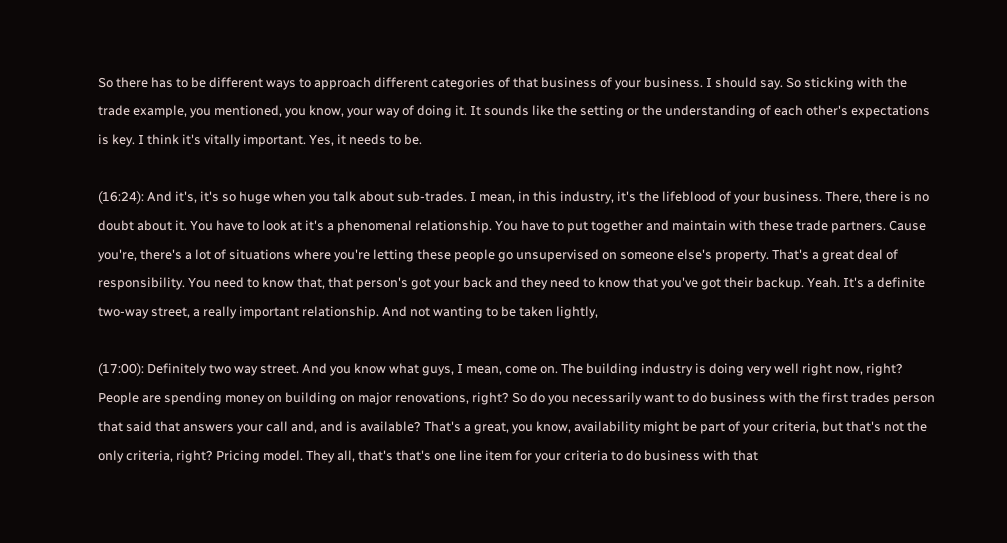So there has to be different ways to approach different categories of that business of your business. I should say. So sticking with the trade example, you mentioned, you know, your way of doing it. It sounds like the setting or the understanding of each other's expectations is key. I think it's vitally important. Yes, it needs to be.

(16:24): And it's, it's so huge when you talk about sub-trades. I mean, in this industry, it's the lifeblood of your business. There, there is no doubt about it. You have to look at it's a phenomenal relationship. You have to put together and maintain with these trade partners. Cause you're, there's a lot of situations where you're letting these people go unsupervised on someone else's property. That's a great deal of responsibility. You need to know that, that person's got your back and they need to know that you've got their backup. Yeah. It's a definite two-way street, a really important relationship. And not wanting to be taken lightly,

(17:00): Definitely two way street. And you know what guys, I mean, come on. The building industry is doing very well right now, right? People are spending money on building on major renovations, right? So do you necessarily want to do business with the first trades person that said that answers your call and, and is available? That's a great, you know, availability might be part of your criteria, but that's not the only criteria, right? Pricing model. They all, that's that's one line item for your criteria to do business with that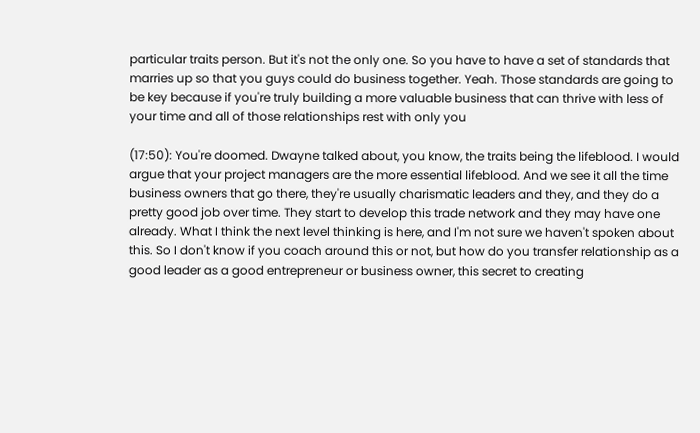particular traits person. But it's not the only one. So you have to have a set of standards that marries up so that you guys could do business together. Yeah. Those standards are going to be key because if you're truly building a more valuable business that can thrive with less of your time and all of those relationships rest with only you

(17:50): You're doomed. Dwayne talked about, you know, the traits being the lifeblood. I would argue that your project managers are the more essential lifeblood. And we see it all the time business owners that go there, they're usually charismatic leaders and they, and they do a pretty good job over time. They start to develop this trade network and they may have one already. What I think the next level thinking is here, and I'm not sure we haven't spoken about this. So I don't know if you coach around this or not, but how do you transfer relationship as a good leader as a good entrepreneur or business owner, this secret to creating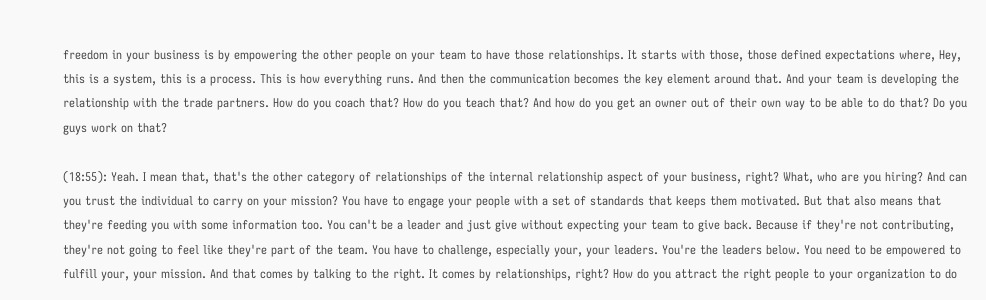freedom in your business is by empowering the other people on your team to have those relationships. It starts with those, those defined expectations where, Hey, this is a system, this is a process. This is how everything runs. And then the communication becomes the key element around that. And your team is developing the relationship with the trade partners. How do you coach that? How do you teach that? And how do you get an owner out of their own way to be able to do that? Do you guys work on that?

(18:55): Yeah. I mean that, that's the other category of relationships of the internal relationship aspect of your business, right? What, who are you hiring? And can you trust the individual to carry on your mission? You have to engage your people with a set of standards that keeps them motivated. But that also means that they're feeding you with some information too. You can't be a leader and just give without expecting your team to give back. Because if they're not contributing, they're not going to feel like they're part of the team. You have to challenge, especially your, your leaders. You're the leaders below. You need to be empowered to fulfill your, your mission. And that comes by talking to the right. It comes by relationships, right? How do you attract the right people to your organization to do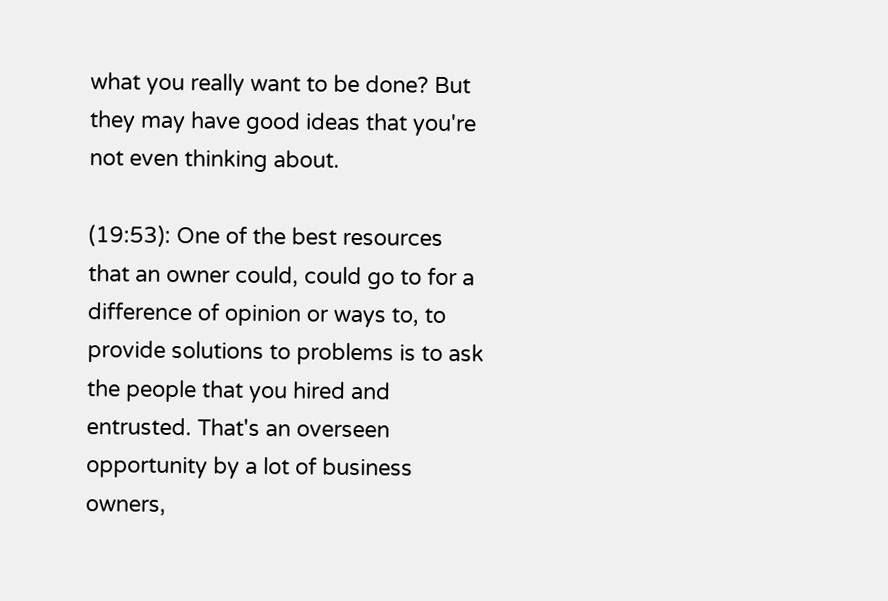what you really want to be done? But they may have good ideas that you're not even thinking about.

(19:53): One of the best resources that an owner could, could go to for a difference of opinion or ways to, to provide solutions to problems is to ask the people that you hired and entrusted. That's an overseen opportunity by a lot of business owners,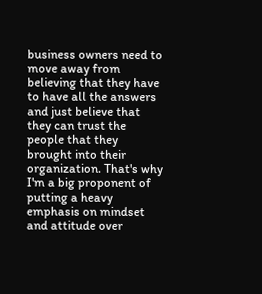business owners need to move away from believing that they have to have all the answers and just believe that they can trust the people that they brought into their organization. That's why I'm a big proponent of putting a heavy emphasis on mindset and attitude over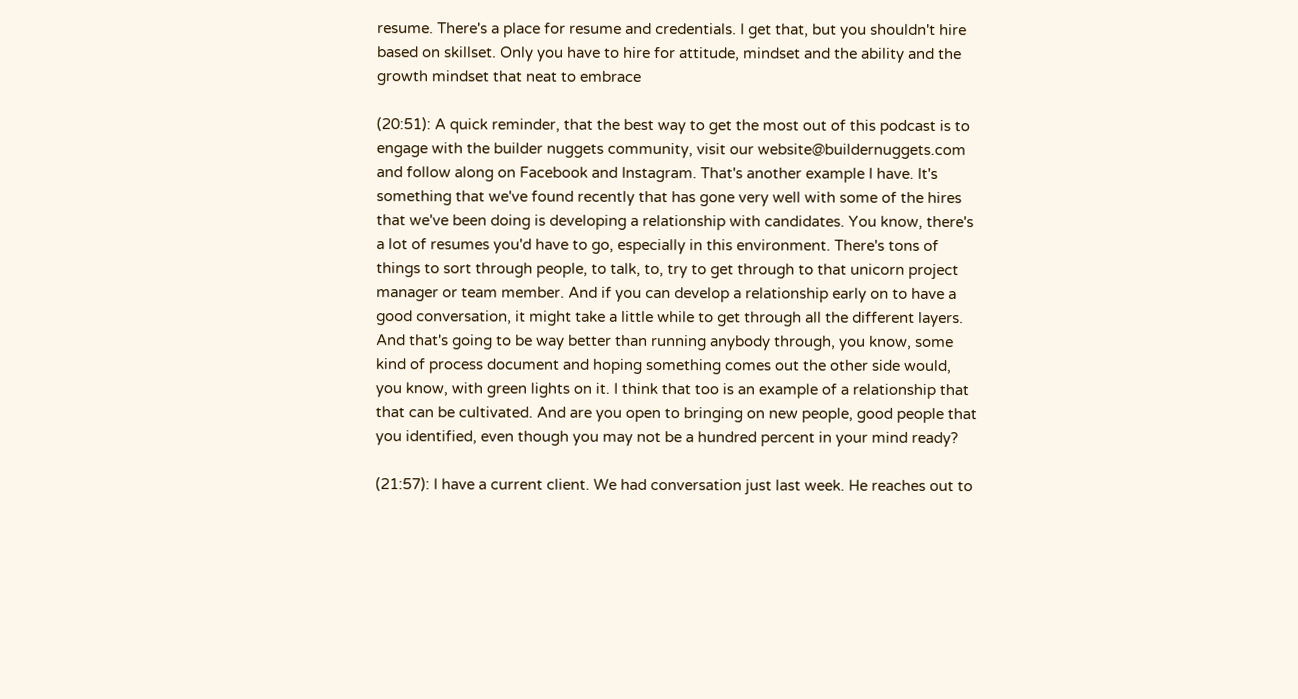resume. There's a place for resume and credentials. I get that, but you shouldn't hire based on skillset. Only you have to hire for attitude, mindset and the ability and the growth mindset that neat to embrace

(20:51): A quick reminder, that the best way to get the most out of this podcast is to engage with the builder nuggets community, visit our website@buildernuggets.com and follow along on Facebook and Instagram. That's another example I have. It's something that we've found recently that has gone very well with some of the hires that we've been doing is developing a relationship with candidates. You know, there's a lot of resumes you'd have to go, especially in this environment. There's tons of things to sort through people, to talk, to, try to get through to that unicorn project manager or team member. And if you can develop a relationship early on to have a good conversation, it might take a little while to get through all the different layers. And that's going to be way better than running anybody through, you know, some kind of process document and hoping something comes out the other side would, you know, with green lights on it. I think that too is an example of a relationship that that can be cultivated. And are you open to bringing on new people, good people that you identified, even though you may not be a hundred percent in your mind ready?

(21:57): I have a current client. We had conversation just last week. He reaches out to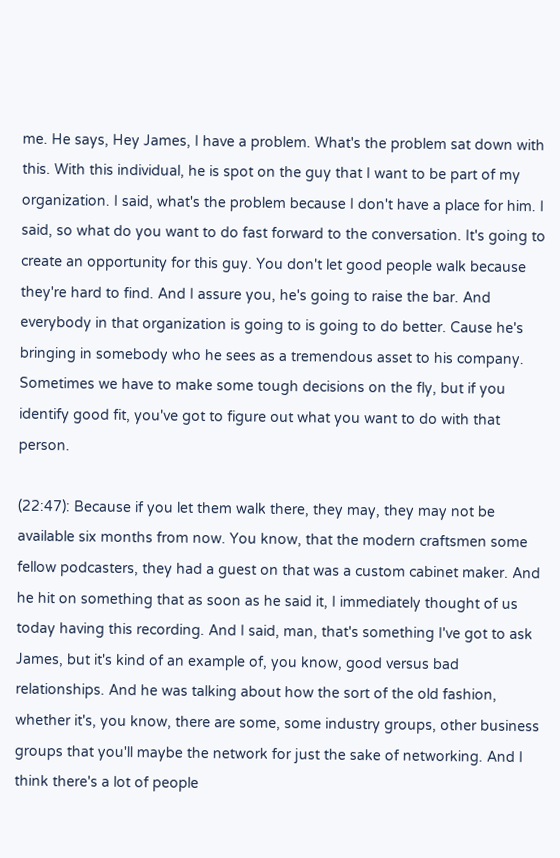me. He says, Hey James, I have a problem. What's the problem sat down with this. With this individual, he is spot on the guy that I want to be part of my organization. I said, what's the problem because I don't have a place for him. I said, so what do you want to do fast forward to the conversation. It's going to create an opportunity for this guy. You don't let good people walk because they're hard to find. And I assure you, he's going to raise the bar. And everybody in that organization is going to is going to do better. Cause he's bringing in somebody who he sees as a tremendous asset to his company. Sometimes we have to make some tough decisions on the fly, but if you identify good fit, you've got to figure out what you want to do with that person.

(22:47): Because if you let them walk there, they may, they may not be available six months from now. You know, that the modern craftsmen some fellow podcasters, they had a guest on that was a custom cabinet maker. And he hit on something that as soon as he said it, I immediately thought of us today having this recording. And I said, man, that's something I've got to ask James, but it's kind of an example of, you know, good versus bad relationships. And he was talking about how the sort of the old fashion, whether it's, you know, there are some, some industry groups, other business groups that you'll maybe the network for just the sake of networking. And I think there's a lot of people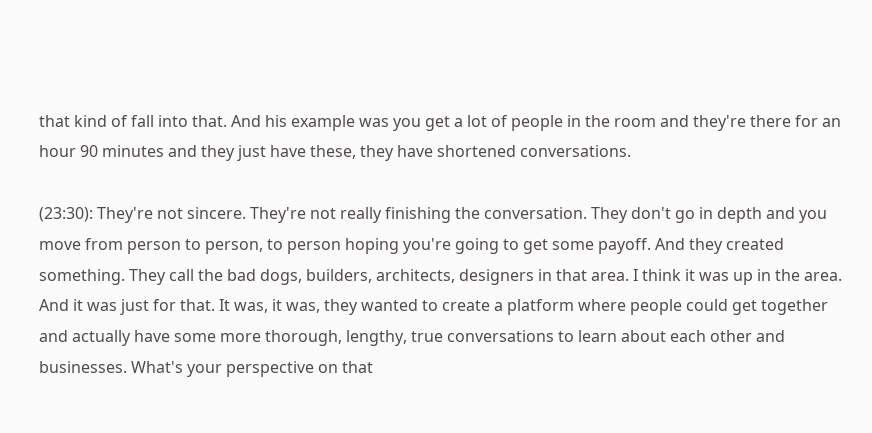that kind of fall into that. And his example was you get a lot of people in the room and they're there for an hour 90 minutes and they just have these, they have shortened conversations.

(23:30): They're not sincere. They're not really finishing the conversation. They don't go in depth and you move from person to person, to person hoping you're going to get some payoff. And they created something. They call the bad dogs, builders, architects, designers in that area. I think it was up in the area. And it was just for that. It was, it was, they wanted to create a platform where people could get together and actually have some more thorough, lengthy, true conversations to learn about each other and businesses. What's your perspective on that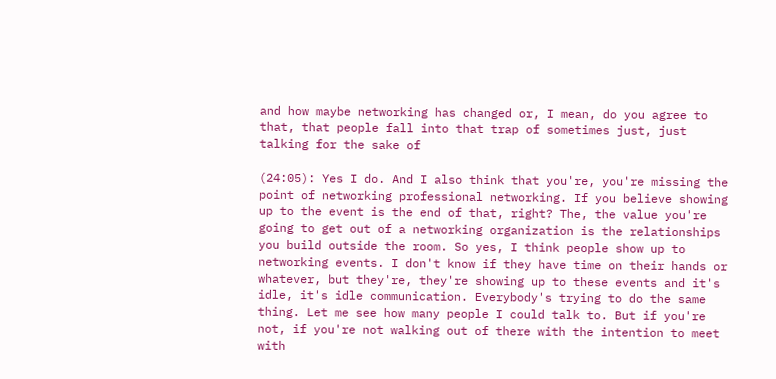and how maybe networking has changed or, I mean, do you agree to that, that people fall into that trap of sometimes just, just talking for the sake of

(24:05): Yes I do. And I also think that you're, you're missing the point of networking professional networking. If you believe showing up to the event is the end of that, right? The, the value you're going to get out of a networking organization is the relationships you build outside the room. So yes, I think people show up to networking events. I don't know if they have time on their hands or whatever, but they're, they're showing up to these events and it's idle, it's idle communication. Everybody's trying to do the same thing. Let me see how many people I could talk to. But if you're not, if you're not walking out of there with the intention to meet with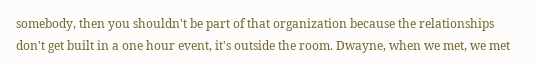somebody, then you shouldn't be part of that organization because the relationships don't get built in a one hour event, it's outside the room. Dwayne, when we met, we met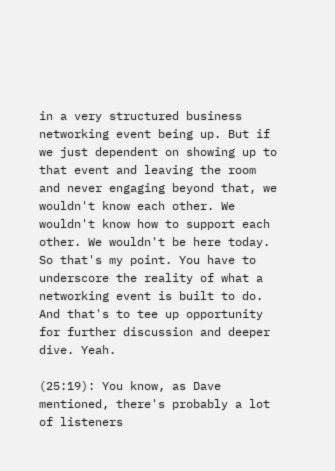in a very structured business networking event being up. But if we just dependent on showing up to that event and leaving the room and never engaging beyond that, we wouldn't know each other. We wouldn't know how to support each other. We wouldn't be here today. So that's my point. You have to underscore the reality of what a networking event is built to do. And that's to tee up opportunity for further discussion and deeper dive. Yeah.

(25:19): You know, as Dave mentioned, there's probably a lot of listeners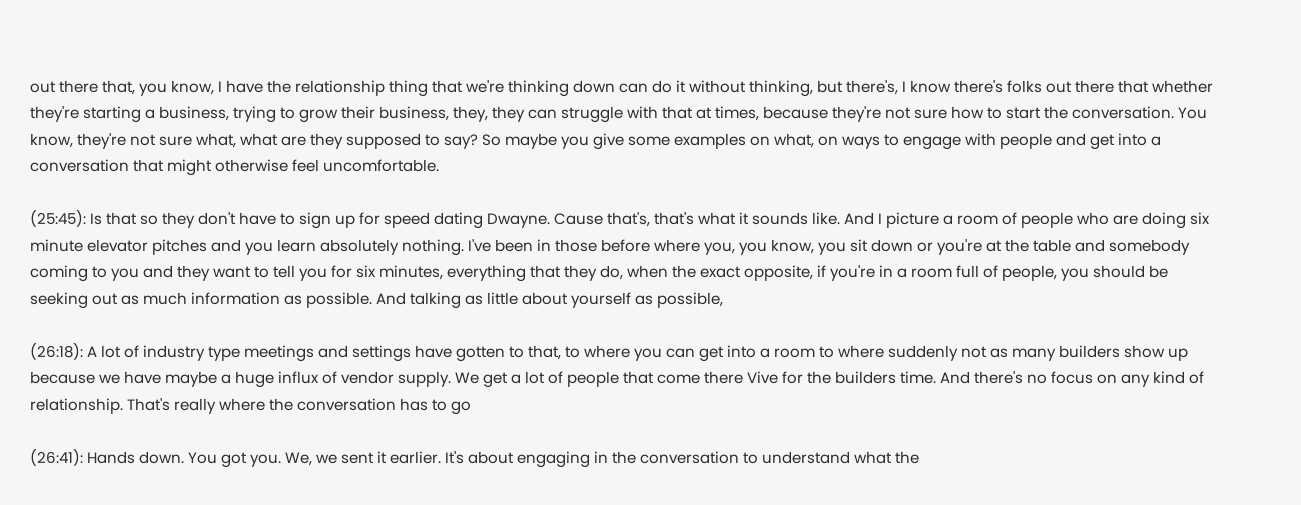out there that, you know, I have the relationship thing that we're thinking down can do it without thinking, but there's, I know there's folks out there that whether they're starting a business, trying to grow their business, they, they can struggle with that at times, because they're not sure how to start the conversation. You know, they're not sure what, what are they supposed to say? So maybe you give some examples on what, on ways to engage with people and get into a conversation that might otherwise feel uncomfortable.

(25:45): Is that so they don't have to sign up for speed dating Dwayne. Cause that's, that's what it sounds like. And I picture a room of people who are doing six minute elevator pitches and you learn absolutely nothing. I've been in those before where you, you know, you sit down or you're at the table and somebody coming to you and they want to tell you for six minutes, everything that they do, when the exact opposite, if you're in a room full of people, you should be seeking out as much information as possible. And talking as little about yourself as possible,

(26:18): A lot of industry type meetings and settings have gotten to that, to where you can get into a room to where suddenly not as many builders show up because we have maybe a huge influx of vendor supply. We get a lot of people that come there Vive for the builders time. And there's no focus on any kind of relationship. That's really where the conversation has to go

(26:41): Hands down. You got you. We, we sent it earlier. It's about engaging in the conversation to understand what the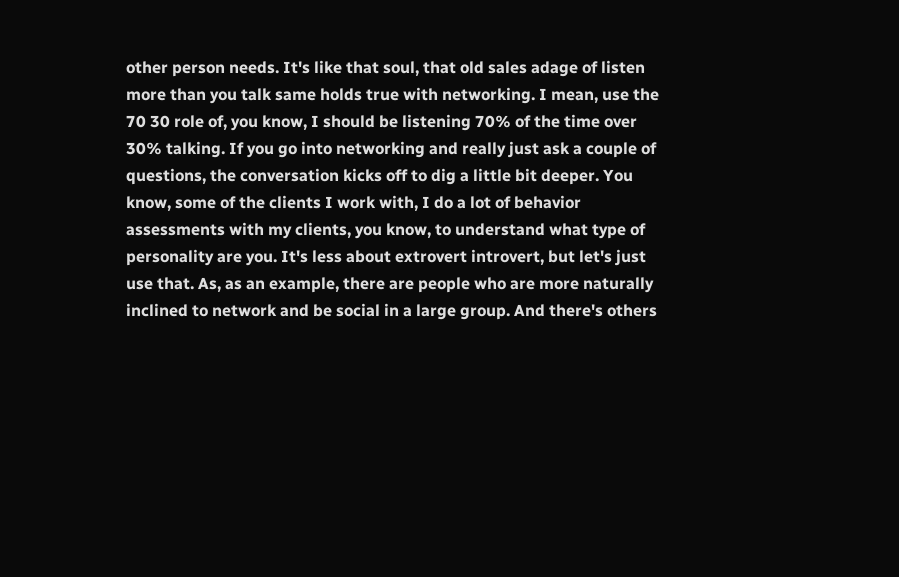other person needs. It's like that soul, that old sales adage of listen more than you talk same holds true with networking. I mean, use the 70 30 role of, you know, I should be listening 70% of the time over 30% talking. If you go into networking and really just ask a couple of questions, the conversation kicks off to dig a little bit deeper. You know, some of the clients I work with, I do a lot of behavior assessments with my clients, you know, to understand what type of personality are you. It's less about extrovert introvert, but let's just use that. As, as an example, there are people who are more naturally inclined to network and be social in a large group. And there's others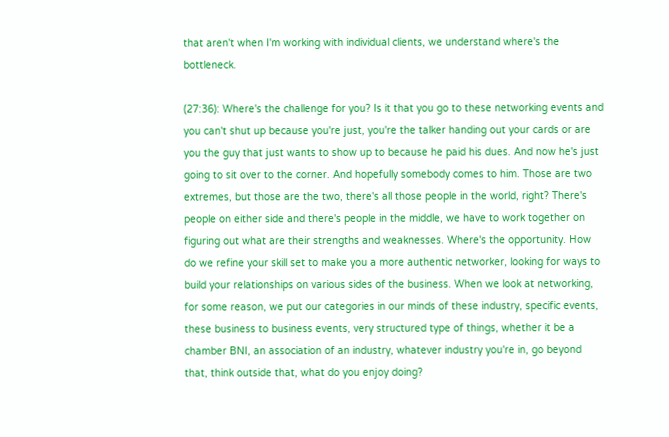that aren't when I'm working with individual clients, we understand where's the bottleneck.

(27:36): Where's the challenge for you? Is it that you go to these networking events and you can't shut up because you're just, you're the talker handing out your cards or are you the guy that just wants to show up to because he paid his dues. And now he's just going to sit over to the corner. And hopefully somebody comes to him. Those are two extremes, but those are the two, there's all those people in the world, right? There's people on either side and there's people in the middle, we have to work together on figuring out what are their strengths and weaknesses. Where's the opportunity. How do we refine your skill set to make you a more authentic networker, looking for ways to build your relationships on various sides of the business. When we look at networking, for some reason, we put our categories in our minds of these industry, specific events, these business to business events, very structured type of things, whether it be a chamber BNI, an association of an industry, whatever industry you're in, go beyond that, think outside that, what do you enjoy doing?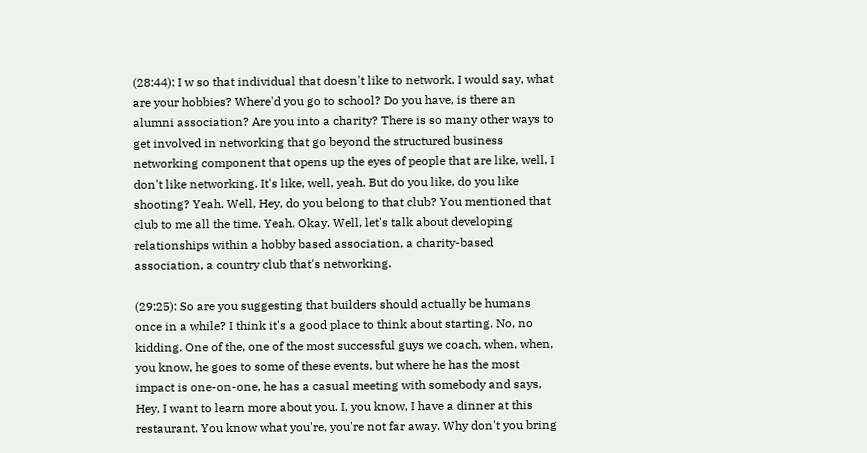(28:44): I w so that individual that doesn't like to network, I would say, what are your hobbies? Where'd you go to school? Do you have, is there an alumni association? Are you into a charity? There is so many other ways to get involved in networking that go beyond the structured business networking component that opens up the eyes of people that are like, well, I don't like networking. It's like, well, yeah. But do you like, do you like shooting? Yeah. Well, Hey, do you belong to that club? You mentioned that club to me all the time. Yeah. Okay. Well, let's talk about developing relationships within a hobby based association, a charity-based association, a country club that's networking.

(29:25): So are you suggesting that builders should actually be humans once in a while? I think it's a good place to think about starting. No, no kidding. One of the, one of the most successful guys we coach, when, when, you know, he goes to some of these events, but where he has the most impact is one-on-one, he has a casual meeting with somebody and says, Hey, I want to learn more about you. I, you know, I have a dinner at this restaurant. You know what you're, you're not far away. Why don't you bring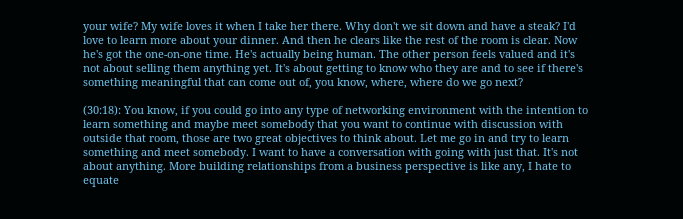your wife? My wife loves it when I take her there. Why don't we sit down and have a steak? I'd love to learn more about your dinner. And then he clears like the rest of the room is clear. Now he's got the one-on-one time. He's actually being human. The other person feels valued and it's not about selling them anything yet. It's about getting to know who they are and to see if there's something meaningful that can come out of, you know, where, where do we go next?

(30:18): You know, if you could go into any type of networking environment with the intention to learn something and maybe meet somebody that you want to continue with discussion with outside that room, those are two great objectives to think about. Let me go in and try to learn something and meet somebody. I want to have a conversation with going with just that. It's not about anything. More building relationships from a business perspective is like any, I hate to equate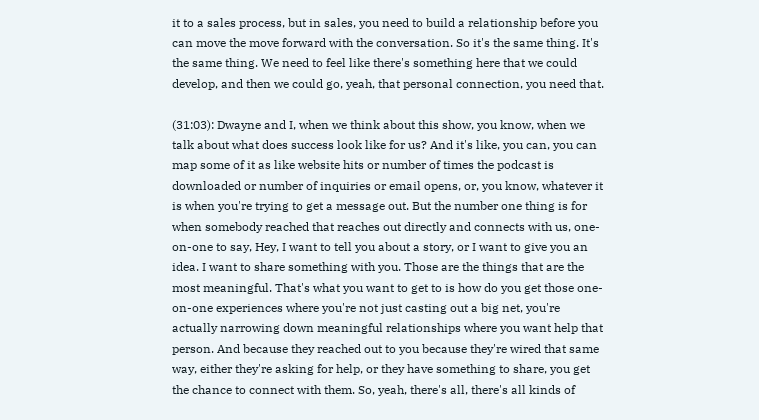it to a sales process, but in sales, you need to build a relationship before you can move the move forward with the conversation. So it's the same thing. It's the same thing. We need to feel like there's something here that we could develop, and then we could go, yeah, that personal connection, you need that.

(31:03): Dwayne and I, when we think about this show, you know, when we talk about what does success look like for us? And it's like, you can, you can map some of it as like website hits or number of times the podcast is downloaded or number of inquiries or email opens, or, you know, whatever it is when you're trying to get a message out. But the number one thing is for when somebody reached that reaches out directly and connects with us, one-on-one to say, Hey, I want to tell you about a story, or I want to give you an idea. I want to share something with you. Those are the things that are the most meaningful. That's what you want to get to is how do you get those one-on-one experiences where you're not just casting out a big net, you're actually narrowing down meaningful relationships where you want help that person. And because they reached out to you because they're wired that same way, either they're asking for help, or they have something to share, you get the chance to connect with them. So, yeah, there's all, there's all kinds of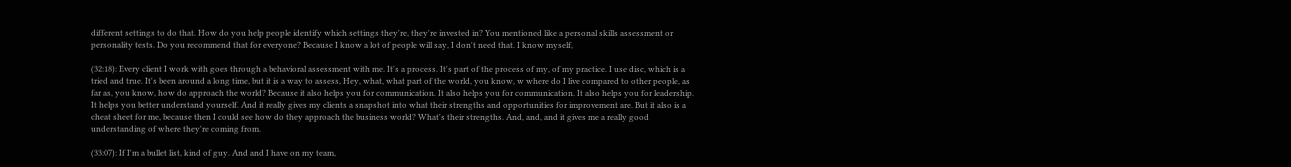different settings to do that. How do you help people identify which settings they're, they're invested in? You mentioned like a personal skills assessment or personality tests. Do you recommend that for everyone? Because I know a lot of people will say, I don't need that. I know myself,

(32:18): Every client I work with goes through a behavioral assessment with me. It's a process. It's part of the process of my, of my practice. I use disc, which is a tried and true. It's been around a long time, but it is a way to assess, Hey, what, what part of the world, you know, w where do I live compared to other people, as far as, you know, how do approach the world? Because it also helps you for communication. It also helps you for communication. It also helps you for leadership. It helps you better understand yourself. And it really gives my clients a snapshot into what their strengths and opportunities for improvement are. But it also is a cheat sheet for me, because then I could see how do they approach the business world? What's their strengths. And, and, and it gives me a really good understanding of where they're coming from.

(33:07): If I'm a bullet list, kind of guy. And and I have on my team,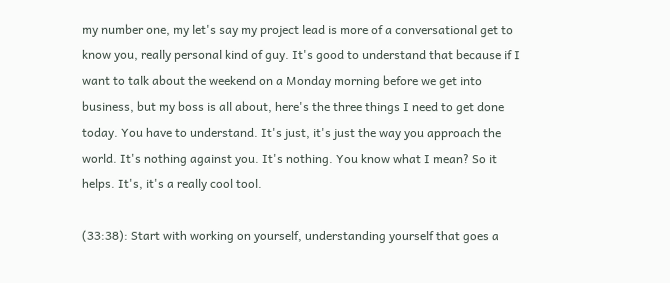my number one, my let's say my project lead is more of a conversational get to know you, really personal kind of guy. It's good to understand that because if I want to talk about the weekend on a Monday morning before we get into business, but my boss is all about, here's the three things I need to get done today. You have to understand. It's just, it's just the way you approach the world. It's nothing against you. It's nothing. You know what I mean? So it helps. It's, it's a really cool tool.

(33:38): Start with working on yourself, understanding yourself that goes a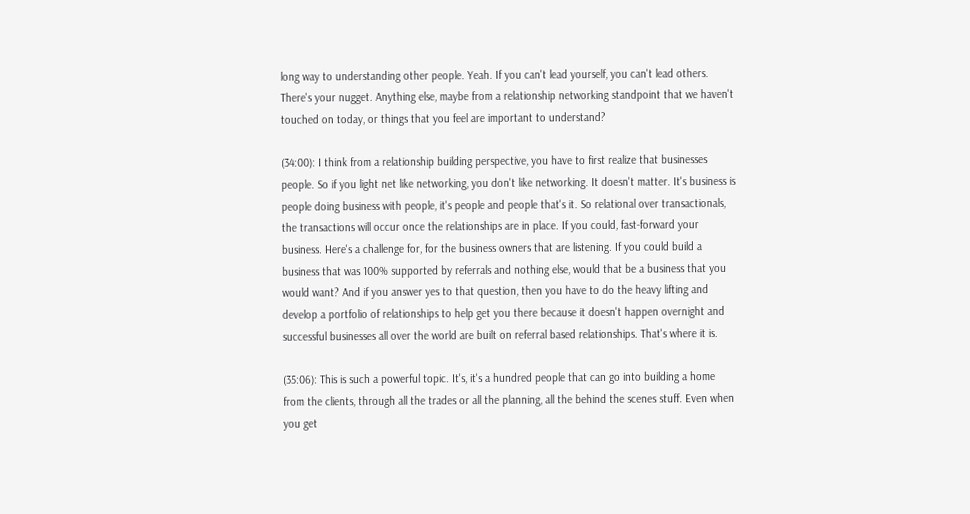long way to understanding other people. Yeah. If you can't lead yourself, you can't lead others. There's your nugget. Anything else, maybe from a relationship networking standpoint that we haven't touched on today, or things that you feel are important to understand?

(34:00): I think from a relationship building perspective, you have to first realize that businesses people. So if you light net like networking, you don't like networking. It doesn't matter. It's business is people doing business with people, it's people and people that's it. So relational over transactionals, the transactions will occur once the relationships are in place. If you could, fast-forward your business. Here's a challenge for, for the business owners that are listening. If you could build a business that was 100% supported by referrals and nothing else, would that be a business that you would want? And if you answer yes to that question, then you have to do the heavy lifting and develop a portfolio of relationships to help get you there because it doesn't happen overnight and successful businesses all over the world are built on referral based relationships. That's where it is.

(35:06): This is such a powerful topic. It's, it's a hundred people that can go into building a home from the clients, through all the trades or all the planning, all the behind the scenes stuff. Even when you get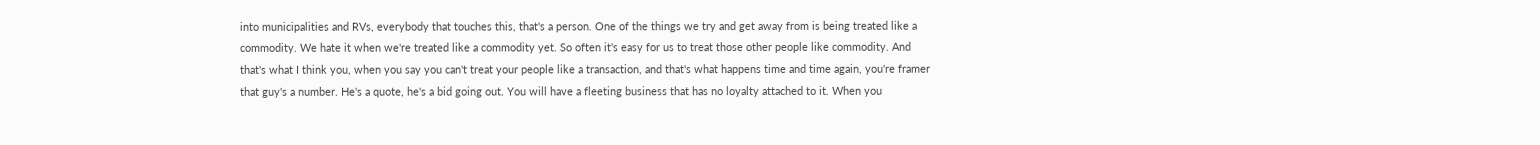into municipalities and RVs, everybody that touches this, that's a person. One of the things we try and get away from is being treated like a commodity. We hate it when we're treated like a commodity yet. So often it's easy for us to treat those other people like commodity. And that's what I think you, when you say you can't treat your people like a transaction, and that's what happens time and time again, you're framer that guy's a number. He's a quote, he's a bid going out. You will have a fleeting business that has no loyalty attached to it. When you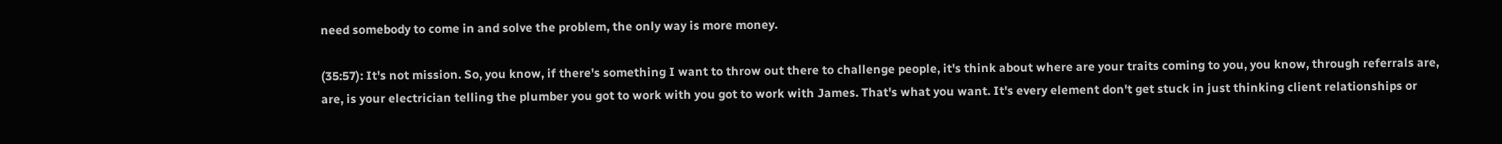need somebody to come in and solve the problem, the only way is more money.

(35:57): It's not mission. So, you know, if there's something I want to throw out there to challenge people, it's think about where are your traits coming to you, you know, through referrals are, are, is your electrician telling the plumber you got to work with you got to work with James. That's what you want. It's every element don't get stuck in just thinking client relationships or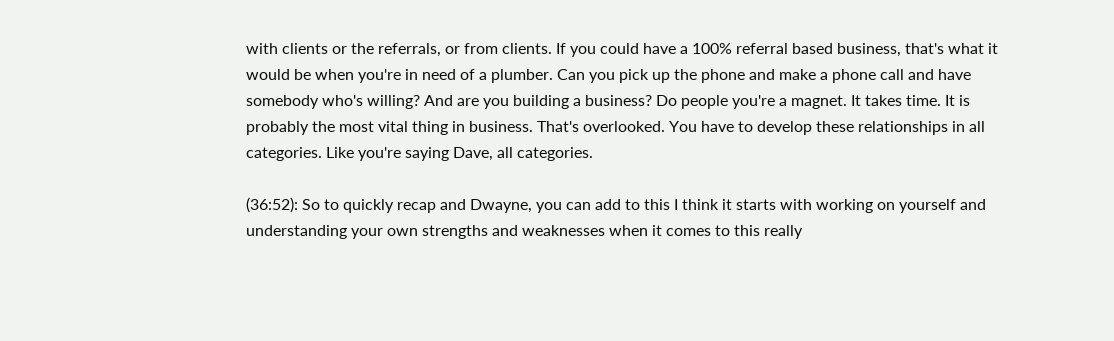with clients or the referrals, or from clients. If you could have a 100% referral based business, that's what it would be when you're in need of a plumber. Can you pick up the phone and make a phone call and have somebody who's willing? And are you building a business? Do people you're a magnet. It takes time. It is probably the most vital thing in business. That's overlooked. You have to develop these relationships in all categories. Like you're saying Dave, all categories.

(36:52): So to quickly recap and Dwayne, you can add to this I think it starts with working on yourself and understanding your own strengths and weaknesses when it comes to this really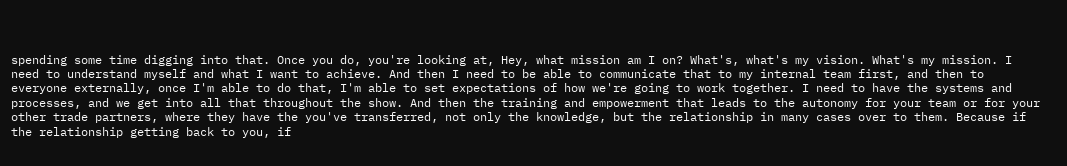spending some time digging into that. Once you do, you're looking at, Hey, what mission am I on? What's, what's my vision. What's my mission. I need to understand myself and what I want to achieve. And then I need to be able to communicate that to my internal team first, and then to everyone externally, once I'm able to do that, I'm able to set expectations of how we're going to work together. I need to have the systems and processes, and we get into all that throughout the show. And then the training and empowerment that leads to the autonomy for your team or for your other trade partners, where they have the you've transferred, not only the knowledge, but the relationship in many cases over to them. Because if the relationship getting back to you, if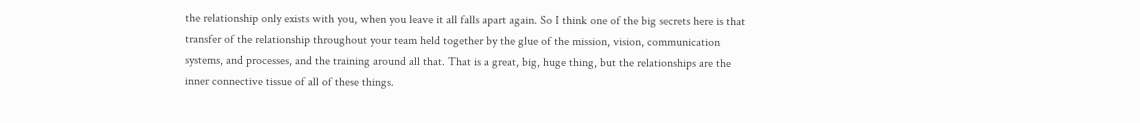the relationship only exists with you, when you leave it all falls apart again. So I think one of the big secrets here is that transfer of the relationship throughout your team held together by the glue of the mission, vision, communication systems, and processes, and the training around all that. That is a great, big, huge thing, but the relationships are the inner connective tissue of all of these things.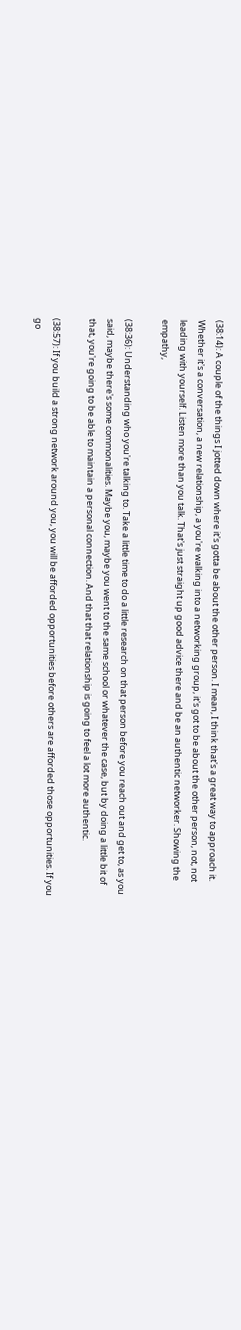(38:14): A couple of the things I jotted down where it's gotta be about the other person. I mean, I think that's a great way to approach it. Whether it's a conversation, a new relationship, a you're walking into a networking group, it's got to be about the other person, not, not leading with yourself. Listen more than you talk. That's just straight up good advice there and be an authentic networker. Showing the empathy,

(38:36): Understanding who you're talking to. Take a little time to do a little research on that person before you reach out and get to, as you said, maybe there's some commonalities. Maybe you, maybe you went to the same school or whatever the case, but by doing a little bit of that, you're going to be able to maintain a personal connection. And that that relationship is going to feel a lot more authentic.

(38:57): If you build a strong network around you, you will be afforded opportunities before others are afforded those opportunities. If you go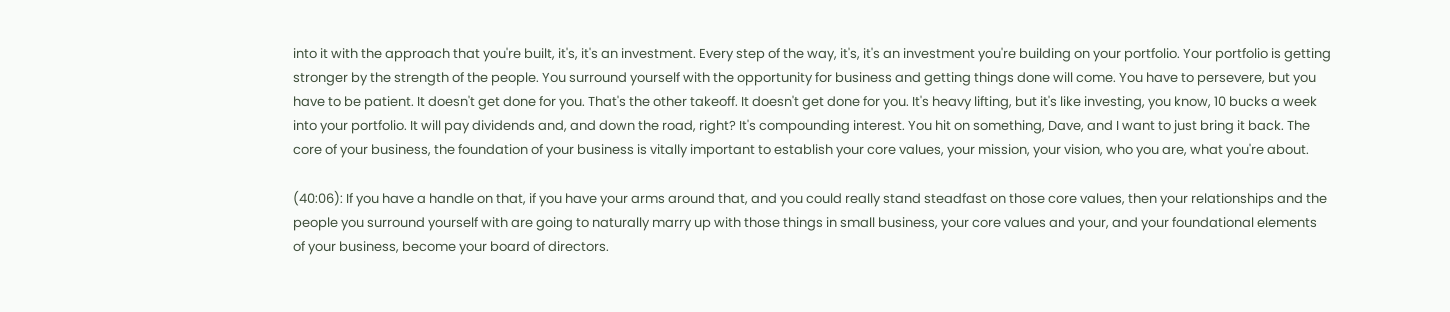into it with the approach that you're built, it's, it's an investment. Every step of the way, it's, it's an investment you're building on your portfolio. Your portfolio is getting stronger by the strength of the people. You surround yourself with the opportunity for business and getting things done will come. You have to persevere, but you have to be patient. It doesn't get done for you. That's the other takeoff. It doesn't get done for you. It's heavy lifting, but it's like investing, you know, 10 bucks a week into your portfolio. It will pay dividends and, and down the road, right? It's compounding interest. You hit on something, Dave, and I want to just bring it back. The core of your business, the foundation of your business is vitally important to establish your core values, your mission, your vision, who you are, what you're about.

(40:06): If you have a handle on that, if you have your arms around that, and you could really stand steadfast on those core values, then your relationships and the people you surround yourself with are going to naturally marry up with those things in small business, your core values and your, and your foundational elements of your business, become your board of directors.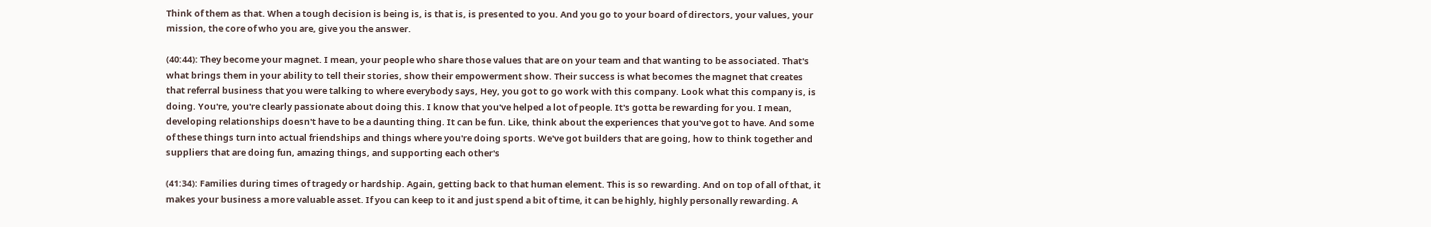Think of them as that. When a tough decision is being is, is that is, is presented to you. And you go to your board of directors, your values, your mission, the core of who you are, give you the answer.

(40:44): They become your magnet. I mean, your people who share those values that are on your team and that wanting to be associated. That's what brings them in your ability to tell their stories, show their empowerment show. Their success is what becomes the magnet that creates that referral business that you were talking to where everybody says, Hey, you got to go work with this company. Look what this company is, is doing. You're, you're clearly passionate about doing this. I know that you've helped a lot of people. It's gotta be rewarding for you. I mean, developing relationships doesn't have to be a daunting thing. It can be fun. Like, think about the experiences that you've got to have. And some of these things turn into actual friendships and things where you're doing sports. We've got builders that are going, how to think together and suppliers that are doing fun, amazing things, and supporting each other's

(41:34): Families during times of tragedy or hardship. Again, getting back to that human element. This is so rewarding. And on top of all of that, it makes your business a more valuable asset. If you can keep to it and just spend a bit of time, it can be highly, highly personally rewarding. A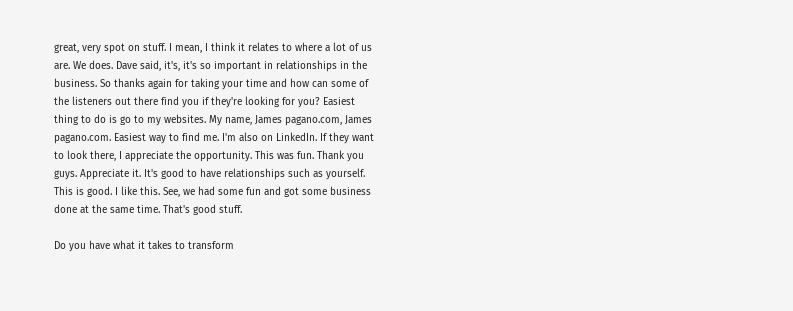great, very spot on stuff. I mean, I think it relates to where a lot of us are. We does. Dave said, it's, it's so important in relationships in the business. So thanks again for taking your time and how can some of the listeners out there find you if they're looking for you? Easiest thing to do is go to my websites. My name, James pagano.com, James pagano.com. Easiest way to find me. I'm also on LinkedIn. If they want to look there, I appreciate the opportunity. This was fun. Thank you guys. Appreciate it. It's good to have relationships such as yourself. This is good. I like this. See, we had some fun and got some business done at the same time. That's good stuff.

Do you have what it takes to transform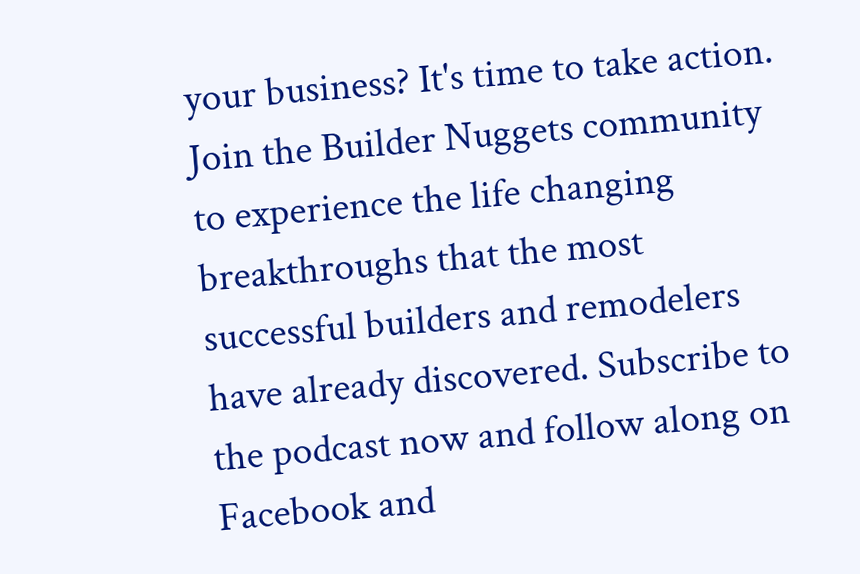your business? It's time to take action. Join the Builder Nuggets community to experience the life changing breakthroughs that the most successful builders and remodelers have already discovered. Subscribe to the podcast now and follow along on Facebook and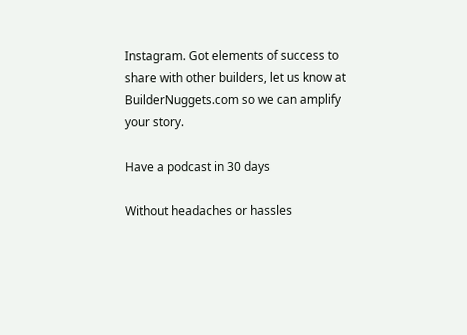Instagram. Got elements of success to share with other builders, let us know at BuilderNuggets.com so we can amplify your story.

Have a podcast in 30 days

Without headaches or hassles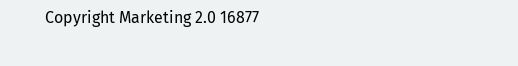Copyright Marketing 2.0 16877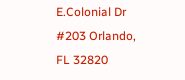E.Colonial Dr #203 Orlando, FL 32820